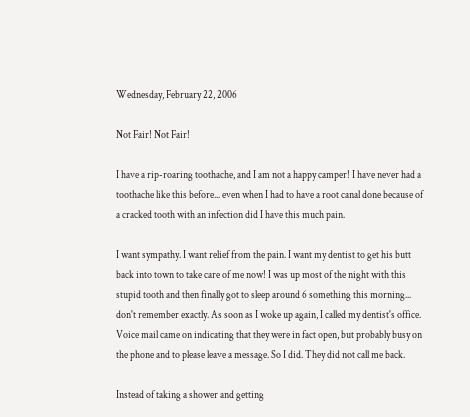Wednesday, February 22, 2006

Not Fair! Not Fair!

I have a rip-roaring toothache, and I am not a happy camper! I have never had a toothache like this before... even when I had to have a root canal done because of a cracked tooth with an infection did I have this much pain.

I want sympathy. I want relief from the pain. I want my dentist to get his butt back into town to take care of me now! I was up most of the night with this stupid tooth and then finally got to sleep around 6 something this morning... don't remember exactly. As soon as I woke up again, I called my dentist's office. Voice mail came on indicating that they were in fact open, but probably busy on the phone and to please leave a message. So I did. They did not call me back.

Instead of taking a shower and getting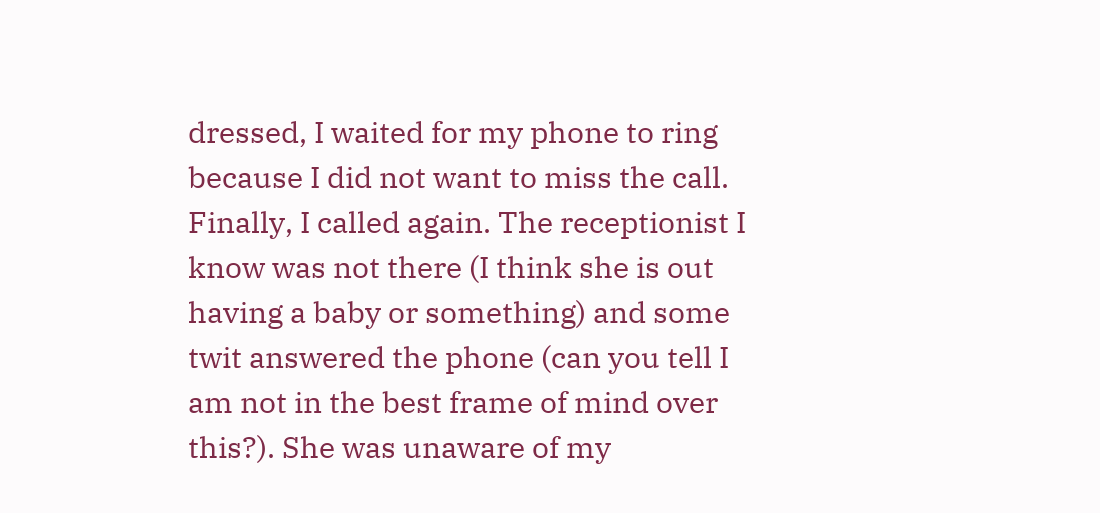dressed, I waited for my phone to ring because I did not want to miss the call. Finally, I called again. The receptionist I know was not there (I think she is out having a baby or something) and some twit answered the phone (can you tell I am not in the best frame of mind over this?). She was unaware of my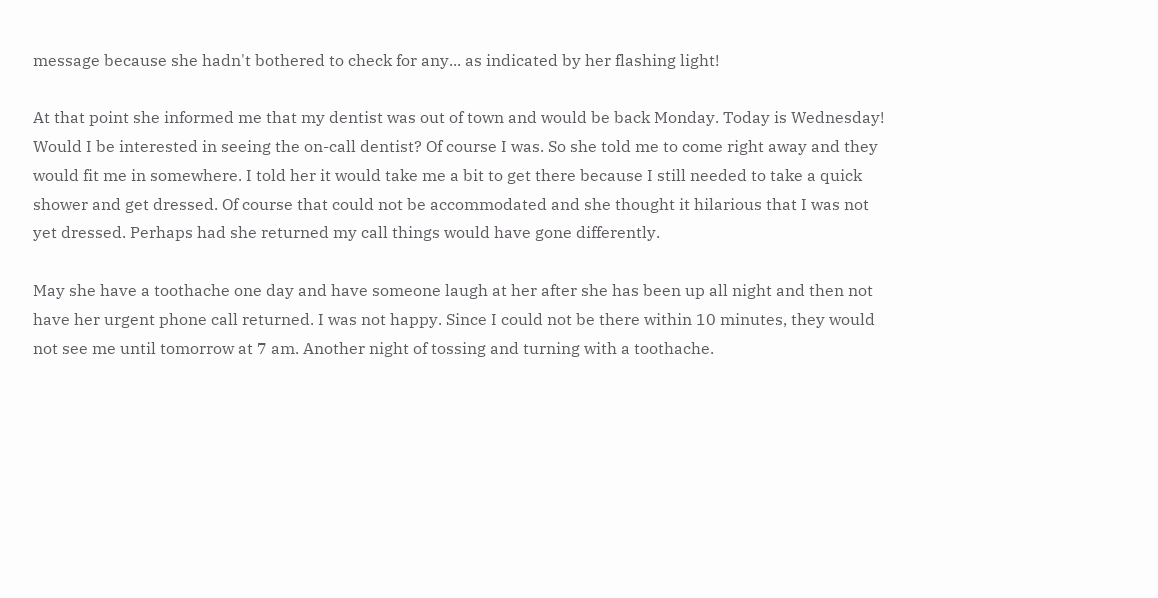message because she hadn't bothered to check for any... as indicated by her flashing light!

At that point she informed me that my dentist was out of town and would be back Monday. Today is Wednesday! Would I be interested in seeing the on-call dentist? Of course I was. So she told me to come right away and they would fit me in somewhere. I told her it would take me a bit to get there because I still needed to take a quick shower and get dressed. Of course that could not be accommodated and she thought it hilarious that I was not yet dressed. Perhaps had she returned my call things would have gone differently.

May she have a toothache one day and have someone laugh at her after she has been up all night and then not have her urgent phone call returned. I was not happy. Since I could not be there within 10 minutes, they would not see me until tomorrow at 7 am. Another night of tossing and turning with a toothache.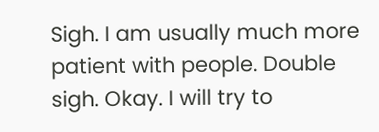Sigh. I am usually much more patient with people. Double sigh. Okay. I will try to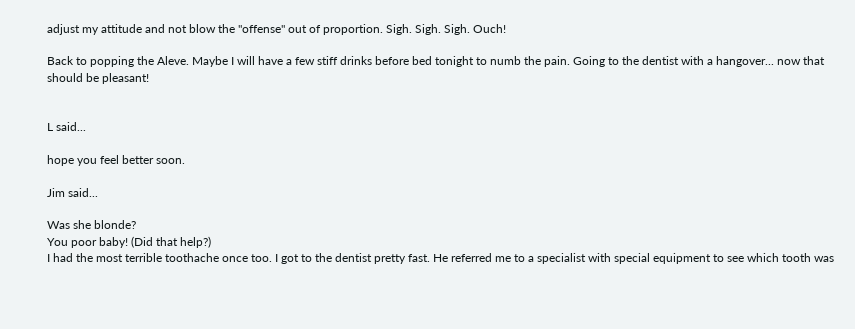adjust my attitude and not blow the "offense" out of proportion. Sigh. Sigh. Sigh. Ouch!

Back to popping the Aleve. Maybe I will have a few stiff drinks before bed tonight to numb the pain. Going to the dentist with a hangover... now that should be pleasant!


L said...

hope you feel better soon.

Jim said...

Was she blonde?
You poor baby! (Did that help?)
I had the most terrible toothache once too. I got to the dentist pretty fast. He referred me to a specialist with special equipment to see which tooth was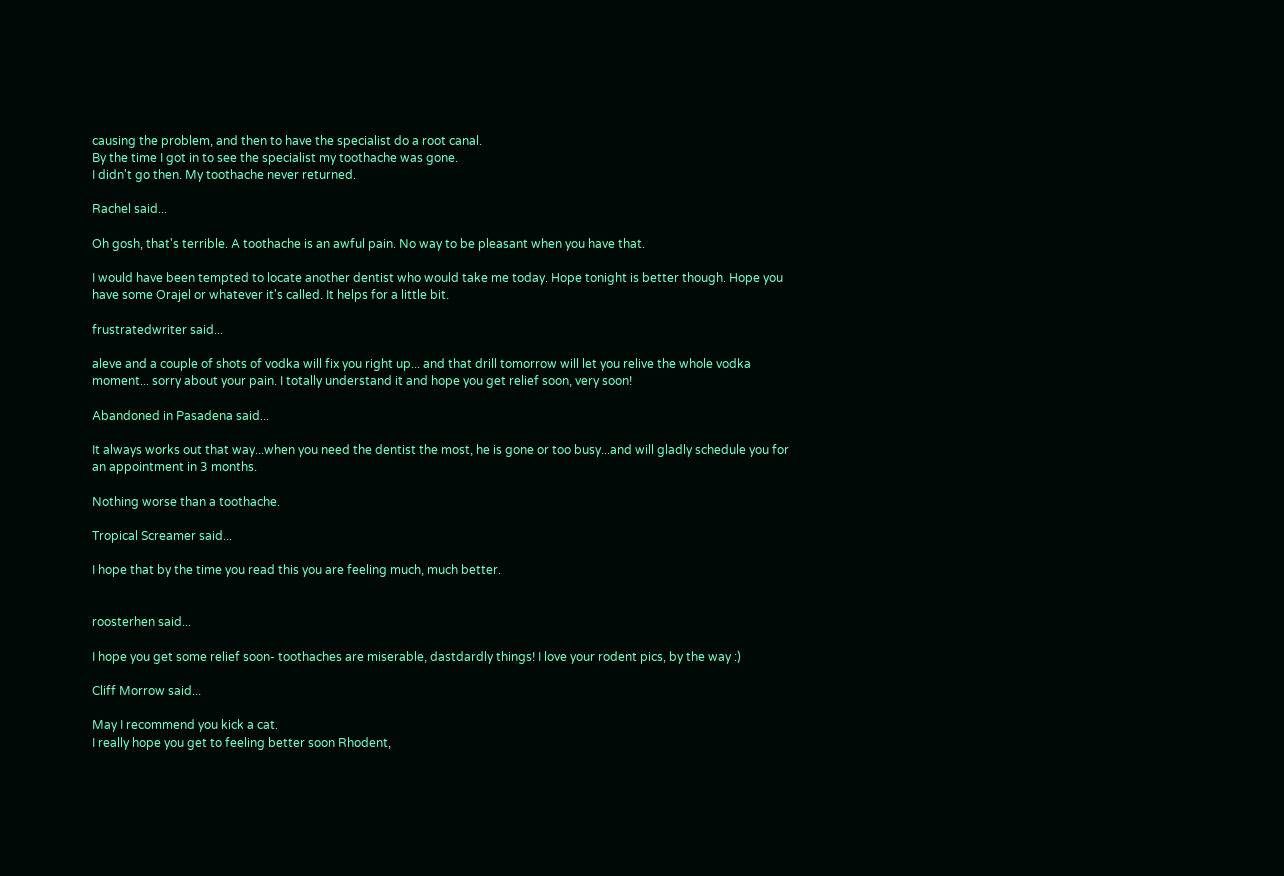causing the problem, and then to have the specialist do a root canal.
By the time I got in to see the specialist my toothache was gone.
I didn't go then. My toothache never returned.

Rachel said...

Oh gosh, that's terrible. A toothache is an awful pain. No way to be pleasant when you have that.

I would have been tempted to locate another dentist who would take me today. Hope tonight is better though. Hope you have some Orajel or whatever it's called. It helps for a little bit.

frustratedwriter said...

aleve and a couple of shots of vodka will fix you right up... and that drill tomorrow will let you relive the whole vodka moment... sorry about your pain. I totally understand it and hope you get relief soon, very soon!

Abandoned in Pasadena said...

It always works out that way...when you need the dentist the most, he is gone or too busy...and will gladly schedule you for an appointment in 3 months.

Nothing worse than a toothache.

Tropical Screamer said...

I hope that by the time you read this you are feeling much, much better.


roosterhen said...

I hope you get some relief soon- toothaches are miserable, dastdardly things! I love your rodent pics, by the way :)

Cliff Morrow said...

May I recommend you kick a cat.
I really hope you get to feeling better soon Rhodent,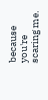because you're scaring me.